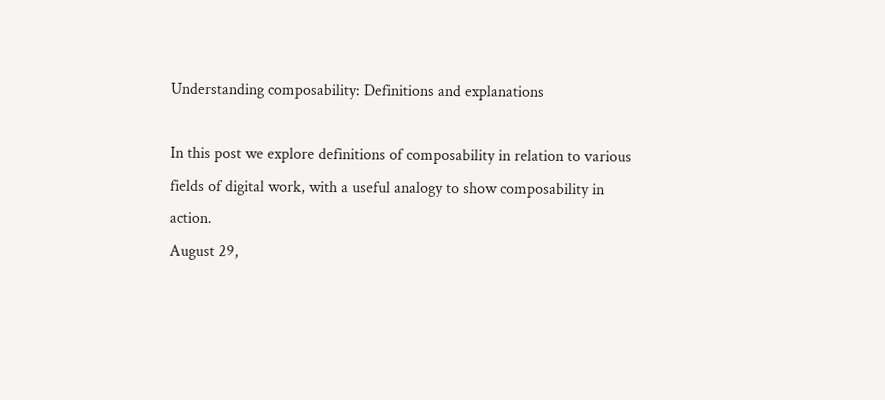Understanding composability: Definitions and explanations

In this post we explore definitions of composability in relation to various fields of digital work, with a useful analogy to show composability in action.
August 29,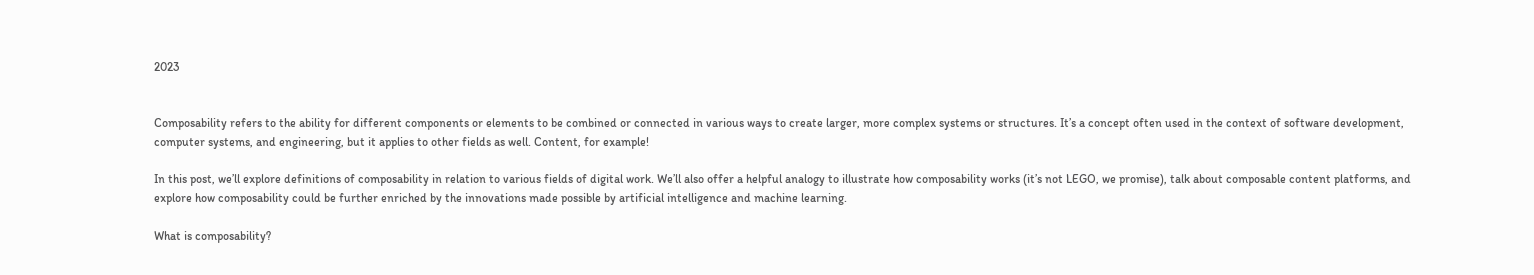2023


Composability refers to the ability for different components or elements to be combined or connected in various ways to create larger, more complex systems or structures. It’s a concept often used in the context of software development, computer systems, and engineering, but it applies to other fields as well. Content, for example!

In this post, we’ll explore definitions of composability in relation to various fields of digital work. We’ll also offer a helpful analogy to illustrate how composability works (it’s not LEGO, we promise), talk about composable content platforms, and explore how composability could be further enriched by the innovations made possible by artificial intelligence and machine learning.

What is composability?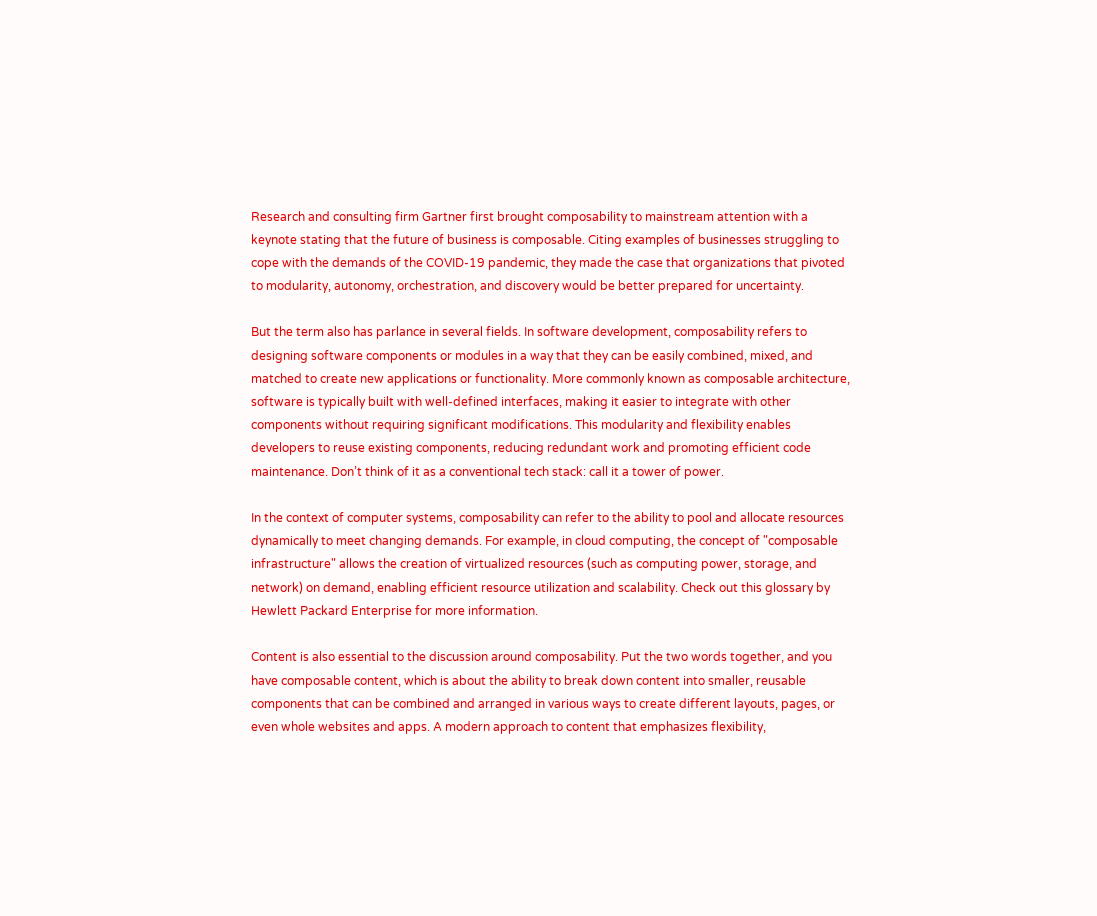Research and consulting firm Gartner first brought composability to mainstream attention with a keynote stating that the future of business is composable. Citing examples of businesses struggling to cope with the demands of the COVID-19 pandemic, they made the case that organizations that pivoted to modularity, autonomy, orchestration, and discovery would be better prepared for uncertainty.

But the term also has parlance in several fields. In software development, composability refers to designing software components or modules in a way that they can be easily combined, mixed, and matched to create new applications or functionality. More commonly known as composable architecture, software is typically built with well-defined interfaces, making it easier to integrate with other components without requiring significant modifications. This modularity and flexibility enables developers to reuse existing components, reducing redundant work and promoting efficient code maintenance. Don’t think of it as a conventional tech stack: call it a tower of power.

In the context of computer systems, composability can refer to the ability to pool and allocate resources dynamically to meet changing demands. For example, in cloud computing, the concept of "composable infrastructure" allows the creation of virtualized resources (such as computing power, storage, and network) on demand, enabling efficient resource utilization and scalability. Check out this glossary by Hewlett Packard Enterprise for more information.

Content is also essential to the discussion around composability. Put the two words together, and you have composable content, which is about the ability to break down content into smaller, reusable components that can be combined and arranged in various ways to create different layouts, pages, or even whole websites and apps. A modern approach to content that emphasizes flexibility,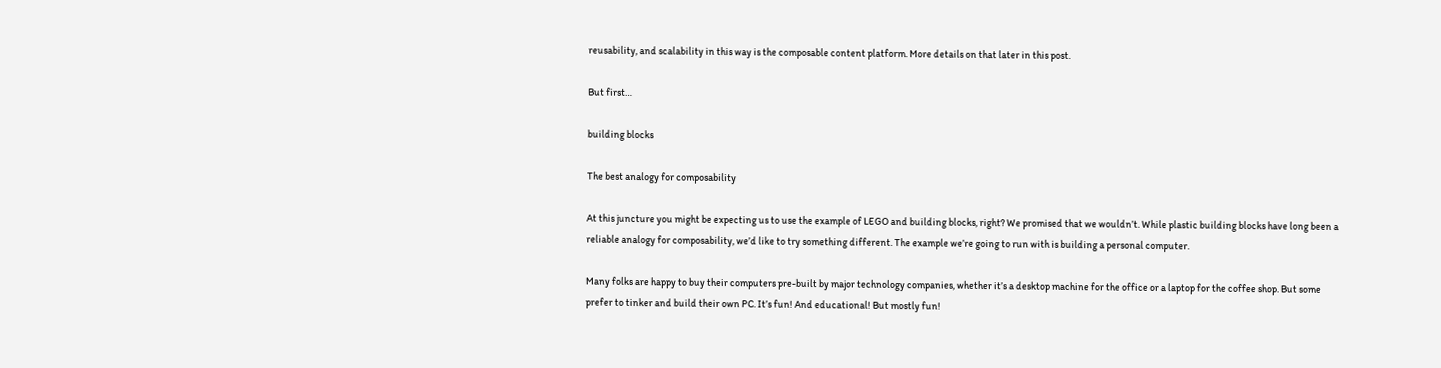reusability, and scalability in this way is the composable content platform. More details on that later in this post.

But first…

building blocks

The best analogy for composability

At this juncture you might be expecting us to use the example of LEGO and building blocks, right? We promised that we wouldn’t. While plastic building blocks have long been a reliable analogy for composability, we’d like to try something different. The example we’re going to run with is building a personal computer.

Many folks are happy to buy their computers pre-built by major technology companies, whether it’s a desktop machine for the office or a laptop for the coffee shop. But some prefer to tinker and build their own PC. It’s fun! And educational! But mostly fun!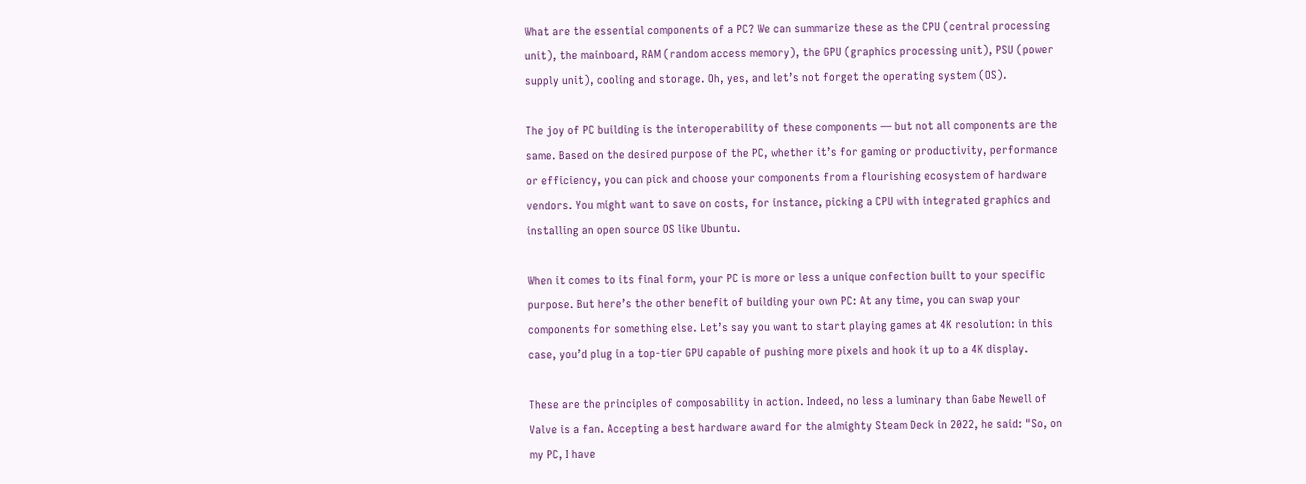What are the essential components of a PC? We can summarize these as the CPU (central processing unit), the mainboard, RAM (random access memory), the GPU (graphics processing unit), PSU (power supply unit), cooling and storage. Oh, yes, and let’s not forget the operating system (OS).

The joy of PC building is the interoperability of these components — but not all components are the same. Based on the desired purpose of the PC, whether it’s for gaming or productivity, performance or efficiency, you can pick and choose your components from a flourishing ecosystem of hardware vendors. You might want to save on costs, for instance, picking a CPU with integrated graphics and installing an open source OS like Ubuntu.

When it comes to its final form, your PC is more or less a unique confection built to your specific purpose. But here’s the other benefit of building your own PC: At any time, you can swap your components for something else. Let’s say you want to start playing games at 4K resolution: in this case, you’d plug in a top-tier GPU capable of pushing more pixels and hook it up to a 4K display.

These are the principles of composability in action. Indeed, no less a luminary than Gabe Newell of Valve is a fan. Accepting a best hardware award for the almighty Steam Deck in 2022, he said: "So, on my PC, I have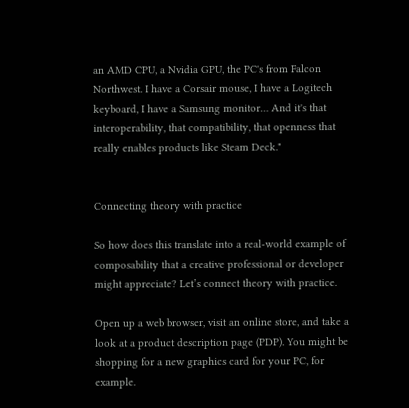an AMD CPU, a Nvidia GPU, the PC's from Falcon Northwest. I have a Corsair mouse, I have a Logitech keyboard, I have a Samsung monitor… And it's that interoperability, that compatibility, that openness that really enables products like Steam Deck."


Connecting theory with practice

So how does this translate into a real-world example of composability that a creative professional or developer might appreciate? Let’s connect theory with practice.

Open up a web browser, visit an online store, and take a look at a product description page (PDP). You might be shopping for a new graphics card for your PC, for example.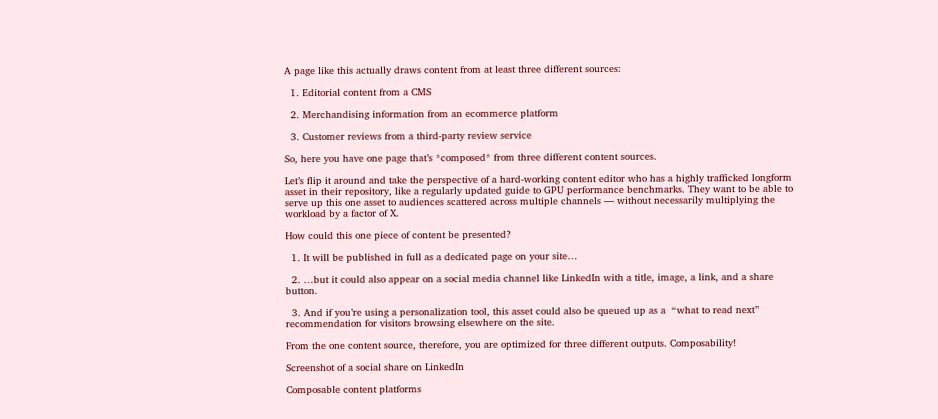A page like this actually draws content from at least three different sources:

  1. Editorial content from a CMS

  2. Merchandising information from an ecommerce platform

  3. Customer reviews from a third-party review service

So, here you have one page that’s *composed* from three different content sources.

Let’s flip it around and take the perspective of a hard-working content editor who has a highly trafficked longform asset in their repository, like a regularly updated guide to GPU performance benchmarks. They want to be able to serve up this one asset to audiences scattered across multiple channels — without necessarily multiplying the workload by a factor of X.

How could this one piece of content be presented?

  1. It will be published in full as a dedicated page on your site…

  2. …but it could also appear on a social media channel like LinkedIn with a title, image, a link, and a share button.

  3. And if you’re using a personalization tool, this asset could also be queued up as a  “what to read next” recommendation for visitors browsing elsewhere on the site.

From the one content source, therefore, you are optimized for three different outputs. Composability!

Screenshot of a social share on LinkedIn

Composable content platforms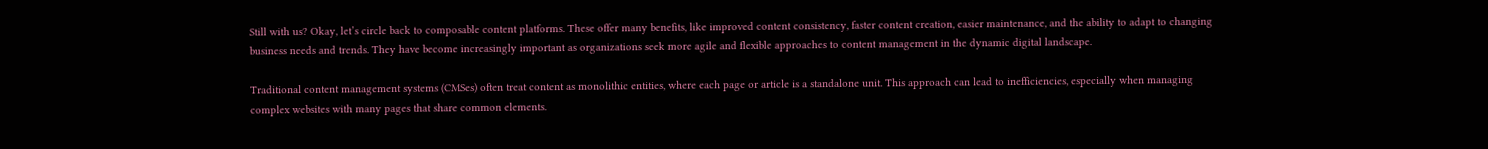Still with us? Okay, let’s circle back to composable content platforms. These offer many benefits, like improved content consistency, faster content creation, easier maintenance, and the ability to adapt to changing business needs and trends. They have become increasingly important as organizations seek more agile and flexible approaches to content management in the dynamic digital landscape.

Traditional content management systems (CMSes) often treat content as monolithic entities, where each page or article is a standalone unit. This approach can lead to inefficiencies, especially when managing complex websites with many pages that share common elements.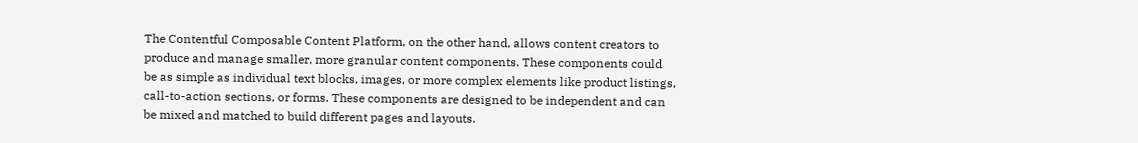The Contentful Composable Content Platform, on the other hand, allows content creators to produce and manage smaller, more granular content components. These components could be as simple as individual text blocks, images, or more complex elements like product listings, call-to-action sections, or forms. These components are designed to be independent and can be mixed and matched to build different pages and layouts.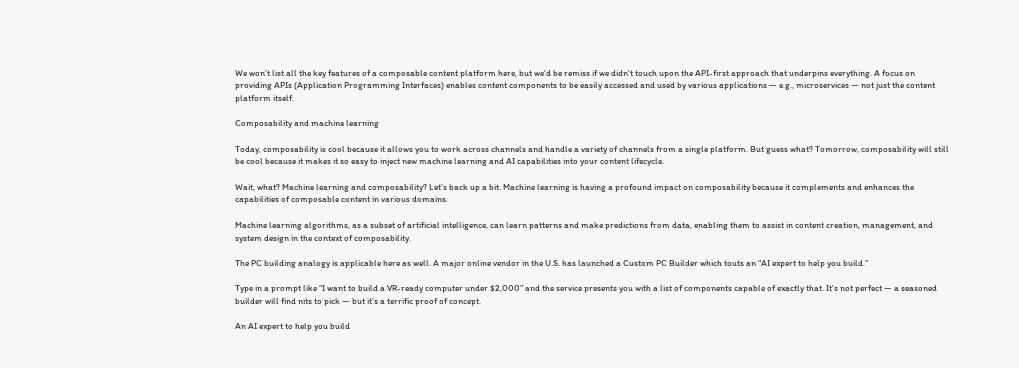We won’t list all the key features of a composable content platform here, but we’d be remiss if we didn’t touch upon the API-first approach that underpins everything. A focus on providing APIs (Application Programming Interfaces) enables content components to be easily accessed and used by various applications — e.g., microservices — not just the content platform itself.

Composability and machine learning

Today, composability is cool because it allows you to work across channels and handle a variety of channels from a single platform. But guess what? Tomorrow, composability will still be cool because it makes it so easy to inject new machine learning and AI capabilities into your content lifecycle.

Wait, what? Machine learning and composability? Let’s back up a bit. Machine learning is having a profound impact on composability because it complements and enhances the capabilities of composable content in various domains.

Machine learning algorithms, as a subset of artificial intelligence, can learn patterns and make predictions from data, enabling them to assist in content creation, management, and system design in the context of composability.

The PC building analogy is applicable here as well. A major online vendor in the U.S. has launched a Custom PC Builder which touts an “AI expert to help you build.”

Type in a prompt like “I want to build a VR-ready computer under $2,000” and the service presents you with a list of components capable of exactly that. It’s not perfect — a seasoned builder will find nits to pick — but it’s a terrific proof of concept.

An AI expert to help you build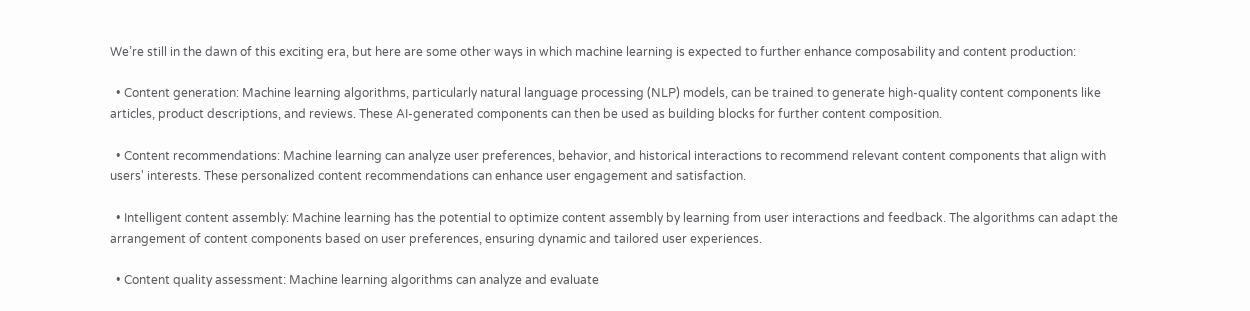We’re still in the dawn of this exciting era, but here are some other ways in which machine learning is expected to further enhance composability and content production:

  • Content generation: Machine learning algorithms, particularly natural language processing (NLP) models, can be trained to generate high-quality content components like articles, product descriptions, and reviews. These AI-generated components can then be used as building blocks for further content composition.

  • Content recommendations: Machine learning can analyze user preferences, behavior, and historical interactions to recommend relevant content components that align with users' interests. These personalized content recommendations can enhance user engagement and satisfaction.

  • Intelligent content assembly: Machine learning has the potential to optimize content assembly by learning from user interactions and feedback. The algorithms can adapt the arrangement of content components based on user preferences, ensuring dynamic and tailored user experiences.

  • Content quality assessment: Machine learning algorithms can analyze and evaluate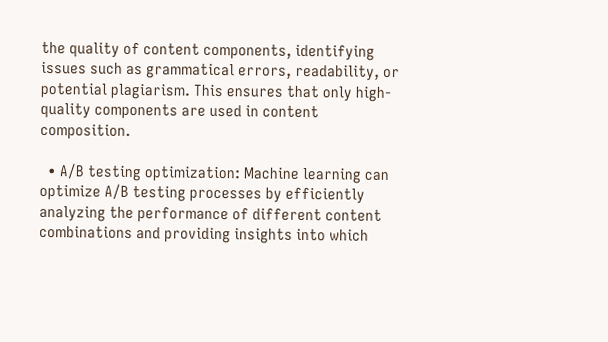the quality of content components, identifying issues such as grammatical errors, readability, or potential plagiarism. This ensures that only high-quality components are used in content composition.

  • A/B testing optimization: Machine learning can optimize A/B testing processes by efficiently analyzing the performance of different content combinations and providing insights into which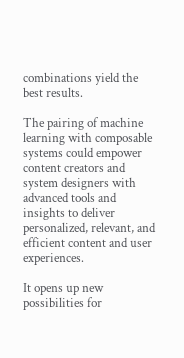combinations yield the best results.

The pairing of machine learning with composable systems could empower content creators and system designers with advanced tools and insights to deliver personalized, relevant, and efficient content and user experiences.

It opens up new possibilities for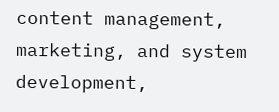content management, marketing, and system development,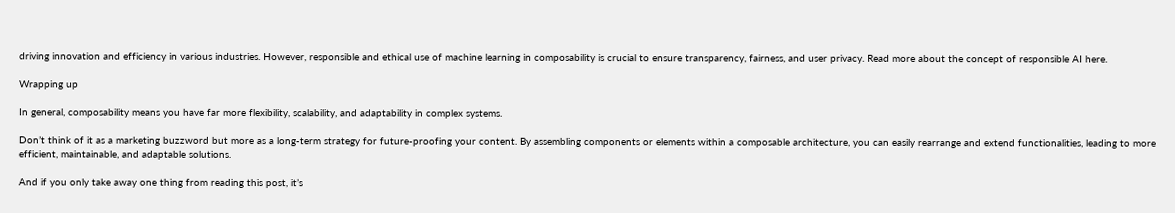driving innovation and efficiency in various industries. However, responsible and ethical use of machine learning in composability is crucial to ensure transparency, fairness, and user privacy. Read more about the concept of responsible AI here.

Wrapping up

In general, composability means you have far more flexibility, scalability, and adaptability in complex systems.

Don’t think of it as a marketing buzzword but more as a long-term strategy for future-proofing your content. By assembling components or elements within a composable architecture, you can easily rearrange and extend functionalities, leading to more efficient, maintainable, and adaptable solutions.

And if you only take away one thing from reading this post, it’s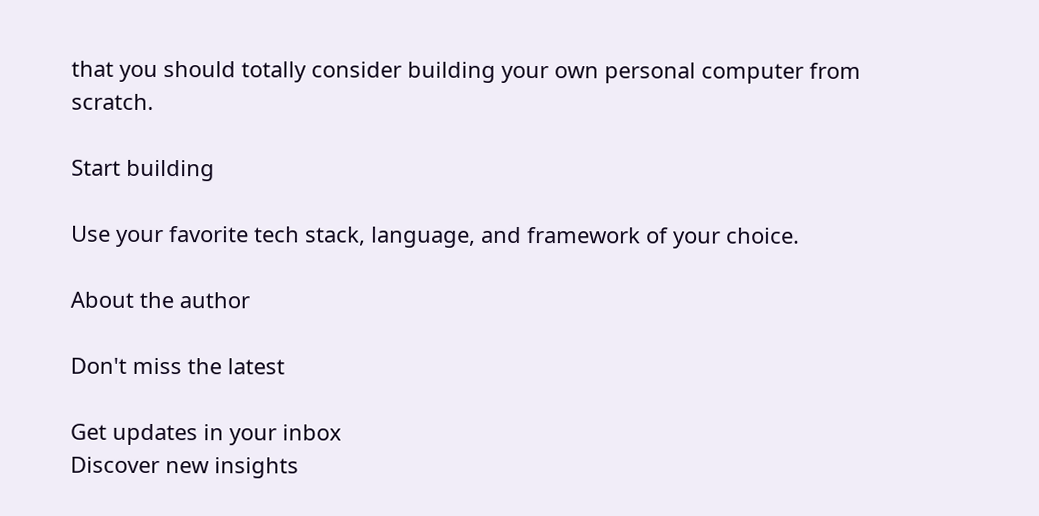that you should totally consider building your own personal computer from scratch.

Start building

Use your favorite tech stack, language, and framework of your choice.

About the author

Don't miss the latest

Get updates in your inbox
Discover new insights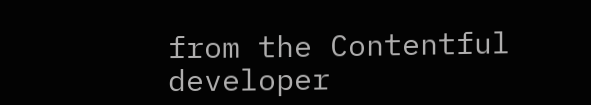from the Contentful developer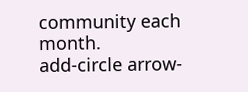community each month.
add-circle arrow-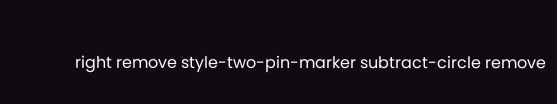right remove style-two-pin-marker subtract-circle remove